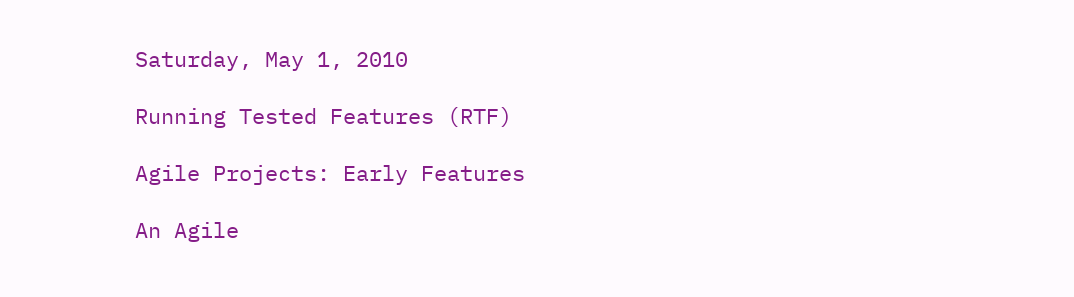Saturday, May 1, 2010

Running Tested Features (RTF)

Agile Projects: Early Features

An Agile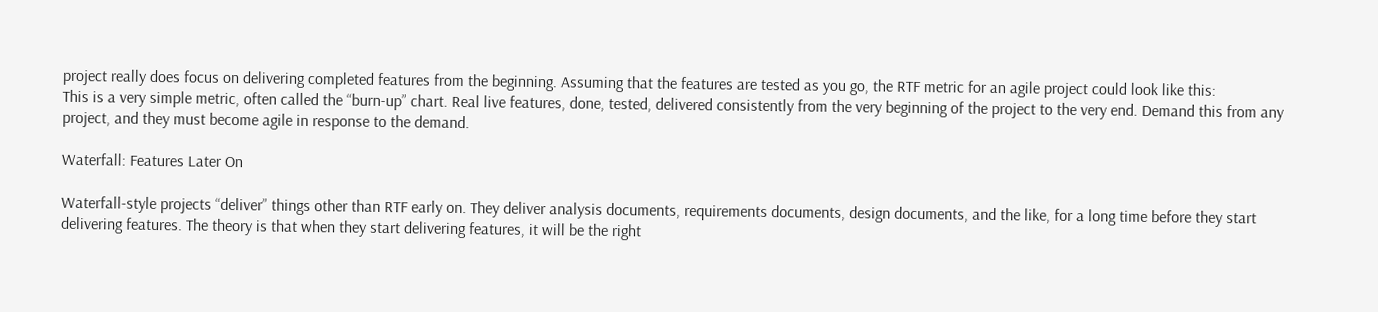project really does focus on delivering completed features from the beginning. Assuming that the features are tested as you go, the RTF metric for an agile project could look like this:
This is a very simple metric, often called the “burn-up” chart. Real live features, done, tested, delivered consistently from the very beginning of the project to the very end. Demand this from any project, and they must become agile in response to the demand.

Waterfall: Features Later On

Waterfall-style projects “deliver” things other than RTF early on. They deliver analysis documents, requirements documents, design documents, and the like, for a long time before they start delivering features. The theory is that when they start delivering features, it will be the right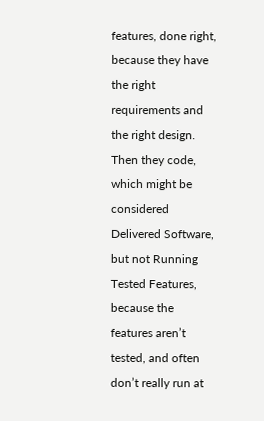features, done right, because they have the right requirements and the right design. Then they code, which might be considered Delivered Software, but not Running Tested Features, because the features aren’t tested, and often don’t really run at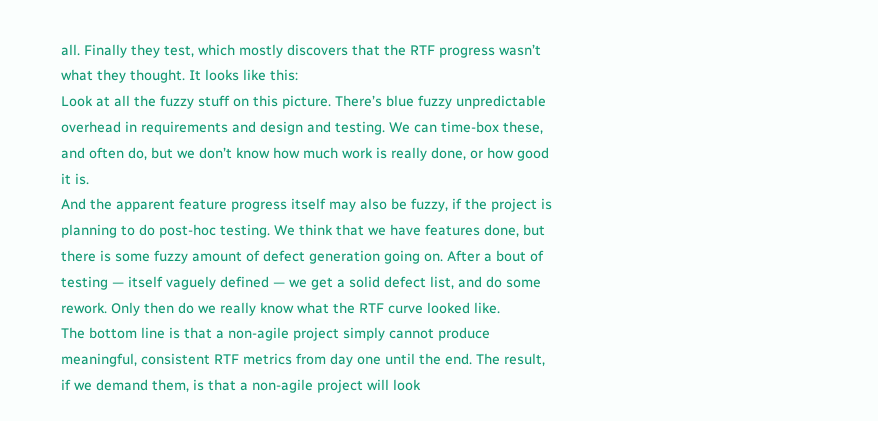all. Finally they test, which mostly discovers that the RTF progress wasn’t what they thought. It looks like this:
Look at all the fuzzy stuff on this picture. There’s blue fuzzy unpredictable overhead in requirements and design and testing. We can time-box these, and often do, but we don’t know how much work is really done, or how good it is.
And the apparent feature progress itself may also be fuzzy, if the project is planning to do post-hoc testing. We think that we have features done, but there is some fuzzy amount of defect generation going on. After a bout of testing — itself vaguely defined — we get a solid defect list, and do some rework. Only then do we really know what the RTF curve looked like.
The bottom line is that a non-agile project simply cannot produce meaningful, consistent RTF metrics from day one until the end. The result, if we demand them, is that a non-agile project will look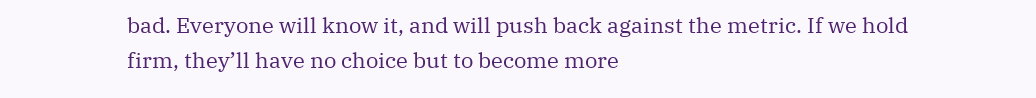bad. Everyone will know it, and will push back against the metric. If we hold firm, they’ll have no choice but to become more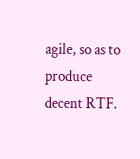agile, so as to produce decent RTF.